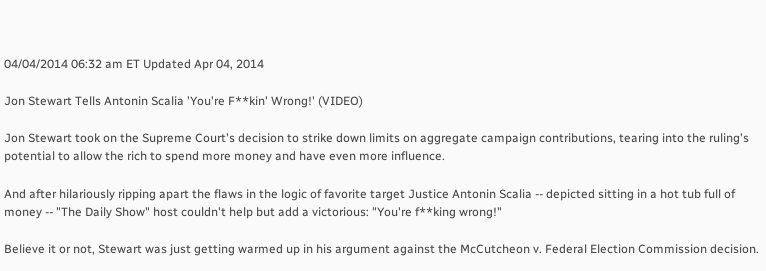04/04/2014 06:32 am ET Updated Apr 04, 2014

Jon Stewart Tells Antonin Scalia 'You're F**kin' Wrong!' (VIDEO)

Jon Stewart took on the Supreme Court's decision to strike down limits on aggregate campaign contributions, tearing into the ruling's potential to allow the rich to spend more money and have even more influence.

And after hilariously ripping apart the flaws in the logic of favorite target Justice Antonin Scalia -- depicted sitting in a hot tub full of money -- "The Daily Show" host couldn't help but add a victorious: "You're f**king wrong!"

Believe it or not, Stewart was just getting warmed up in his argument against the McCutcheon v. Federal Election Commission decision.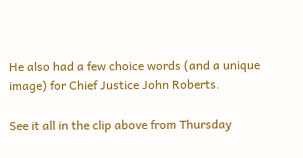He also had a few choice words (and a unique image) for Chief Justice John Roberts.

See it all in the clip above from Thursday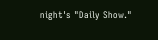night's "Daily Show."